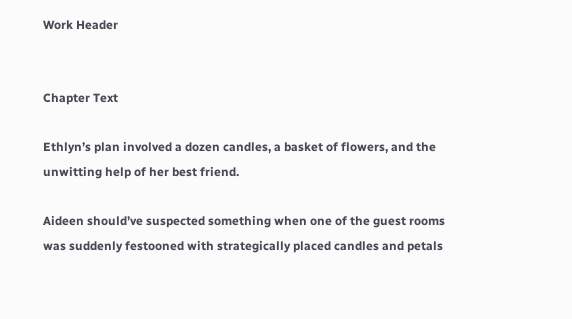Work Header


Chapter Text

Ethlyn’s plan involved a dozen candles, a basket of flowers, and the unwitting help of her best friend.

Aideen should’ve suspected something when one of the guest rooms was suddenly festooned with strategically placed candles and petals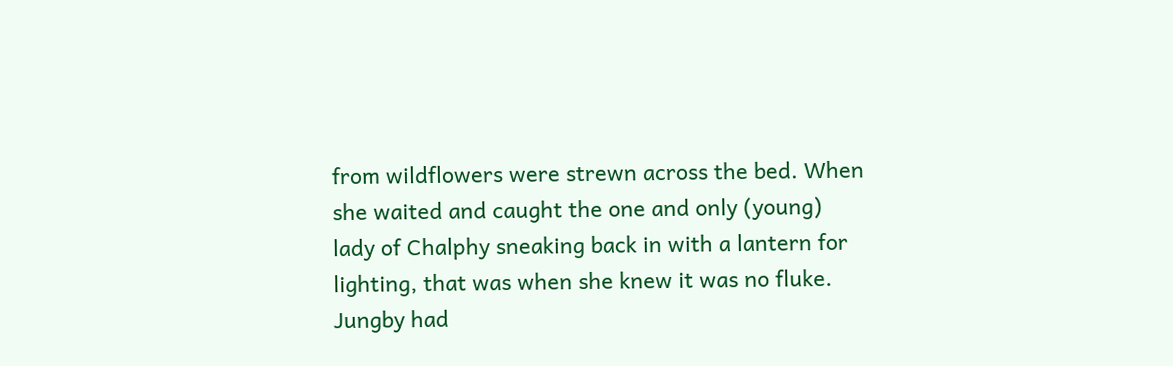from wildflowers were strewn across the bed. When she waited and caught the one and only (young) lady of Chalphy sneaking back in with a lantern for lighting, that was when she knew it was no fluke. Jungby had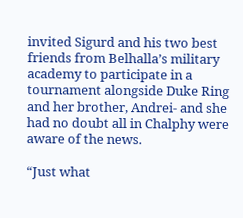invited Sigurd and his two best friends from Belhalla’s military academy to participate in a tournament alongside Duke Ring and her brother, Andrei- and she had no doubt all in Chalphy were aware of the news.

“Just what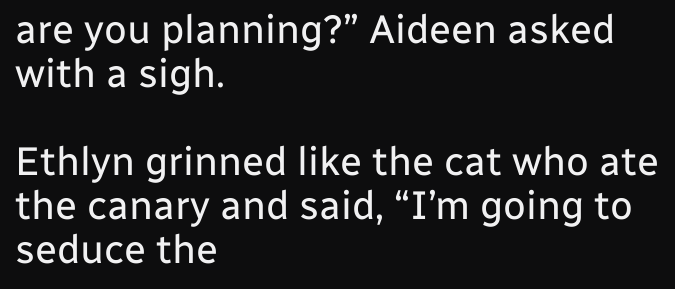are you planning?” Aideen asked with a sigh.

Ethlyn grinned like the cat who ate the canary and said, “I’m going to seduce the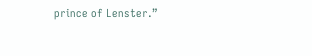prince of Lenster.”